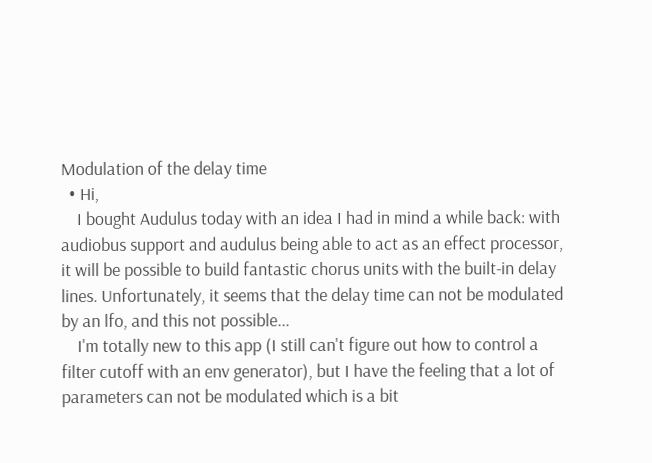Modulation of the delay time
  • Hi,
    I bought Audulus today with an idea I had in mind a while back: with audiobus support and audulus being able to act as an effect processor, it will be possible to build fantastic chorus units with the built-in delay lines. Unfortunately, it seems that the delay time can not be modulated by an lfo, and this not possible...
    I'm totally new to this app (I still can't figure out how to control a filter cutoff with an env generator), but I have the feeling that a lot of parameters can not be modulated which is a bit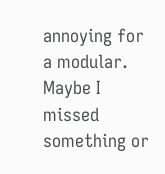annoying for a modular. Maybe I missed something or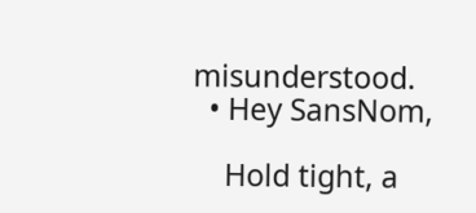misunderstood.
  • Hey SansNom,

    Hold tight, a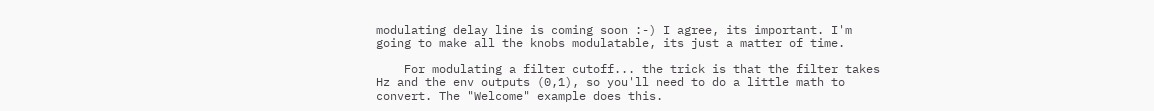modulating delay line is coming soon :-) I agree, its important. I'm going to make all the knobs modulatable, its just a matter of time.

    For modulating a filter cutoff... the trick is that the filter takes Hz and the env outputs (0,1), so you'll need to do a little math to convert. The "Welcome" example does this.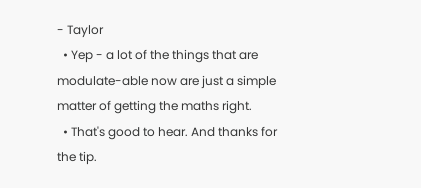- Taylor
  • Yep - a lot of the things that are modulate-able now are just a simple matter of getting the maths right.
  • That's good to hear. And thanks for the tip.